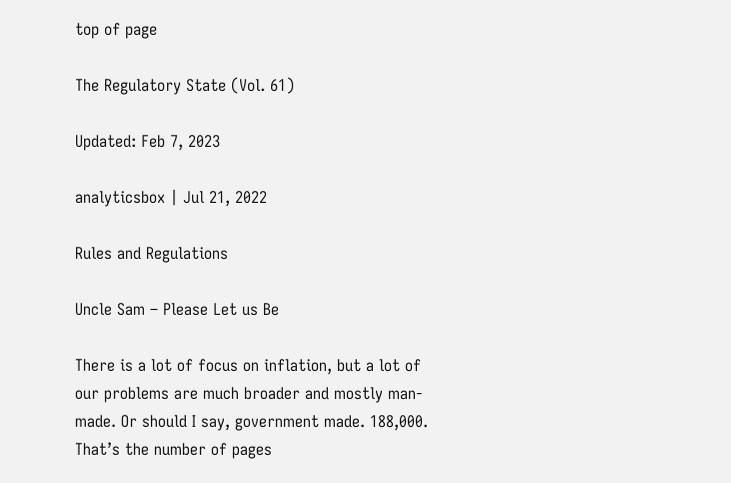top of page

The Regulatory State (Vol. 61)

Updated: Feb 7, 2023

analyticsbox | Jul 21, 2022

Rules and Regulations

Uncle Sam – Please Let us Be

There is a lot of focus on inflation, but a lot of our problems are much broader and mostly man-made. Or should I say, government made. 188,000. That’s the number of pages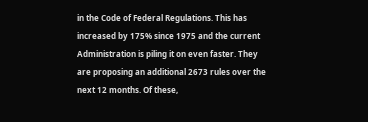in the Code of Federal Regulations. This has increased by 175% since 1975 and the current Administration is piling it on even faster. They are proposing an additional 2673 rules over the next 12 months. Of these,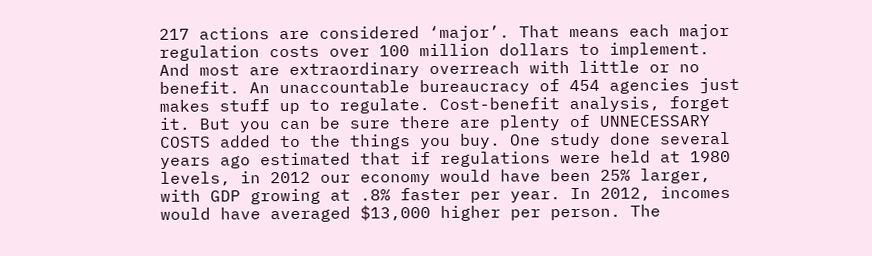217 actions are considered ‘major’. That means each major regulation costs over 100 million dollars to implement. And most are extraordinary overreach with little or no benefit. An unaccountable bureaucracy of 454 agencies just makes stuff up to regulate. Cost-benefit analysis, forget it. But you can be sure there are plenty of UNNECESSARY COSTS added to the things you buy. One study done several years ago estimated that if regulations were held at 1980 levels, in 2012 our economy would have been 25% larger, with GDP growing at .8% faster per year. In 2012, incomes would have averaged $13,000 higher per person. The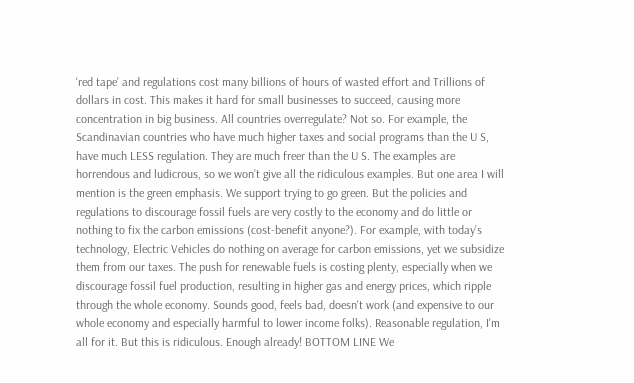‘red tape’ and regulations cost many billions of hours of wasted effort and Trillions of dollars in cost. This makes it hard for small businesses to succeed, causing more concentration in big business. All countries overregulate? Not so. For example, the Scandinavian countries who have much higher taxes and social programs than the U S, have much LESS regulation. They are much freer than the U S. The examples are horrendous and ludicrous, so we won’t give all the ridiculous examples. But one area I will mention is the green emphasis. We support trying to go green. But the policies and regulations to discourage fossil fuels are very costly to the economy and do little or nothing to fix the carbon emissions (cost-benefit anyone?). For example, with today’s technology, Electric Vehicles do nothing on average for carbon emissions, yet we subsidize them from our taxes. The push for renewable fuels is costing plenty, especially when we discourage fossil fuel production, resulting in higher gas and energy prices, which ripple through the whole economy. Sounds good, feels bad, doesn't work (and expensive to our whole economy and especially harmful to lower income folks). Reasonable regulation, I'm all for it. But this is ridiculous. Enough already! BOTTOM LINE We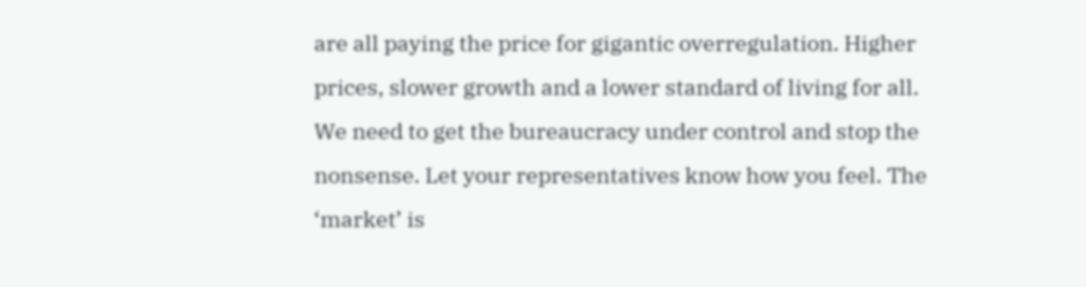are all paying the price for gigantic overregulation. Higher prices, slower growth and a lower standard of living for all. We need to get the bureaucracy under control and stop the nonsense. Let your representatives know how you feel. The ‘market’ is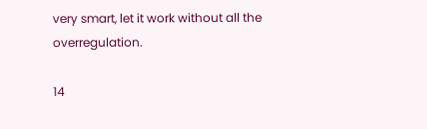very smart, let it work without all the overregulation.

14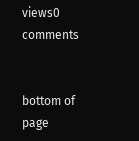views0 comments


bottom of page